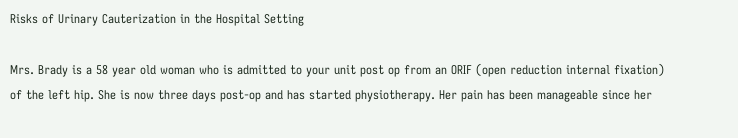Risks of Urinary Cauterization in the Hospital Setting

Mrs. Brady is a 58 year old woman who is admitted to your unit post op from an ORIF (open reduction internal fixation) of the left hip. She is now three days post-op and has started physiotherapy. Her pain has been manageable since her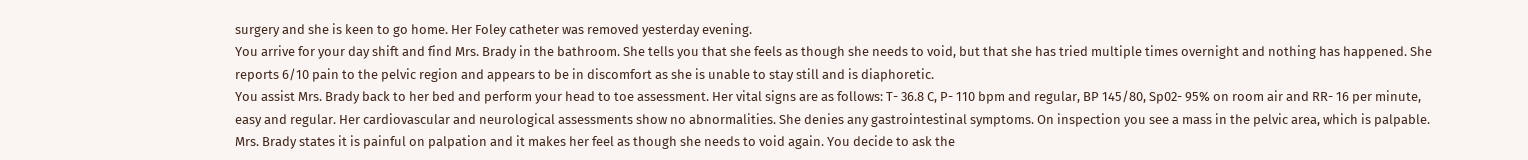surgery and she is keen to go home. Her Foley catheter was removed yesterday evening.
You arrive for your day shift and find Mrs. Brady in the bathroom. She tells you that she feels as though she needs to void, but that she has tried multiple times overnight and nothing has happened. She reports 6/10 pain to the pelvic region and appears to be in discomfort as she is unable to stay still and is diaphoretic.
You assist Mrs. Brady back to her bed and perform your head to toe assessment. Her vital signs are as follows: T- 36.8 C, P- 110 bpm and regular, BP 145/80, Sp02- 95% on room air and RR- 16 per minute, easy and regular. Her cardiovascular and neurological assessments show no abnormalities. She denies any gastrointestinal symptoms. On inspection you see a mass in the pelvic area, which is palpable. Mrs. Brady states it is painful on palpation and it makes her feel as though she needs to void again. You decide to ask the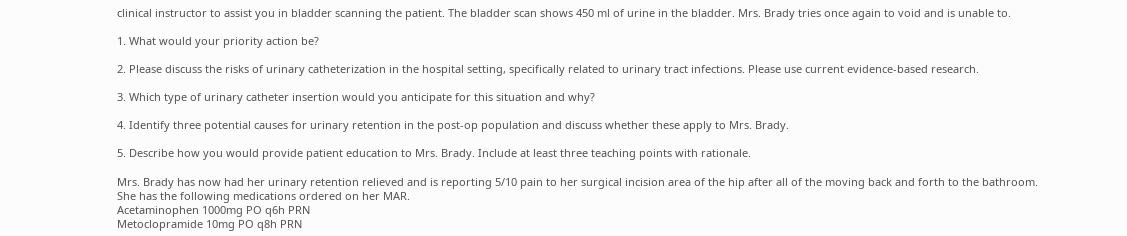clinical instructor to assist you in bladder scanning the patient. The bladder scan shows 450 ml of urine in the bladder. Mrs. Brady tries once again to void and is unable to.

1. What would your priority action be?

2. Please discuss the risks of urinary catheterization in the hospital setting, specifically related to urinary tract infections. Please use current evidence-based research.

3. Which type of urinary catheter insertion would you anticipate for this situation and why?

4. Identify three potential causes for urinary retention in the post-op population and discuss whether these apply to Mrs. Brady.

5. Describe how you would provide patient education to Mrs. Brady. Include at least three teaching points with rationale.

Mrs. Brady has now had her urinary retention relieved and is reporting 5/10 pain to her surgical incision area of the hip after all of the moving back and forth to the bathroom. She has the following medications ordered on her MAR.
Acetaminophen 1000mg PO q6h PRN
Metoclopramide 10mg PO q8h PRN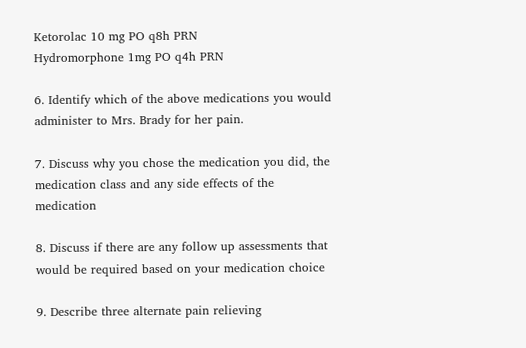Ketorolac 10 mg PO q8h PRN
Hydromorphone 1mg PO q4h PRN

6. Identify which of the above medications you would administer to Mrs. Brady for her pain.

7. Discuss why you chose the medication you did, the medication class and any side effects of the medication

8. Discuss if there are any follow up assessments that would be required based on your medication choice

9. Describe three alternate pain relieving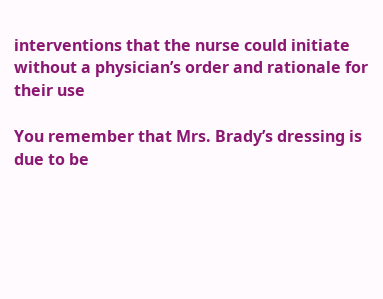interventions that the nurse could initiate without a physician’s order and rationale for their use

You remember that Mrs. Brady’s dressing is due to be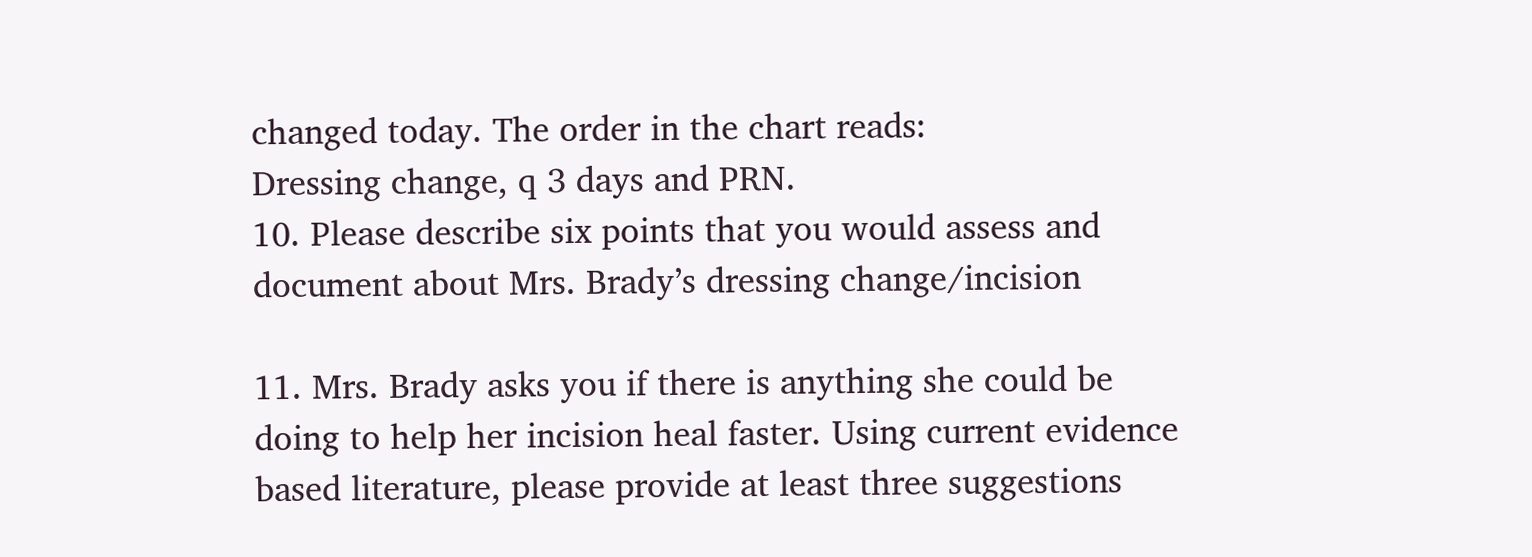changed today. The order in the chart reads:
Dressing change, q 3 days and PRN.
10. Please describe six points that you would assess and document about Mrs. Brady’s dressing change/incision

11. Mrs. Brady asks you if there is anything she could be doing to help her incision heal faster. Using current evidence based literature, please provide at least three suggestions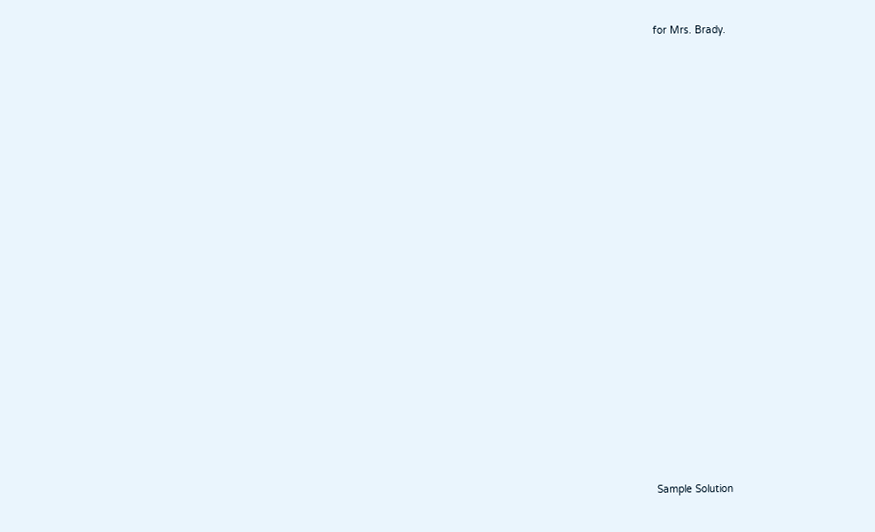for Mrs. Brady.


























Sample Solution